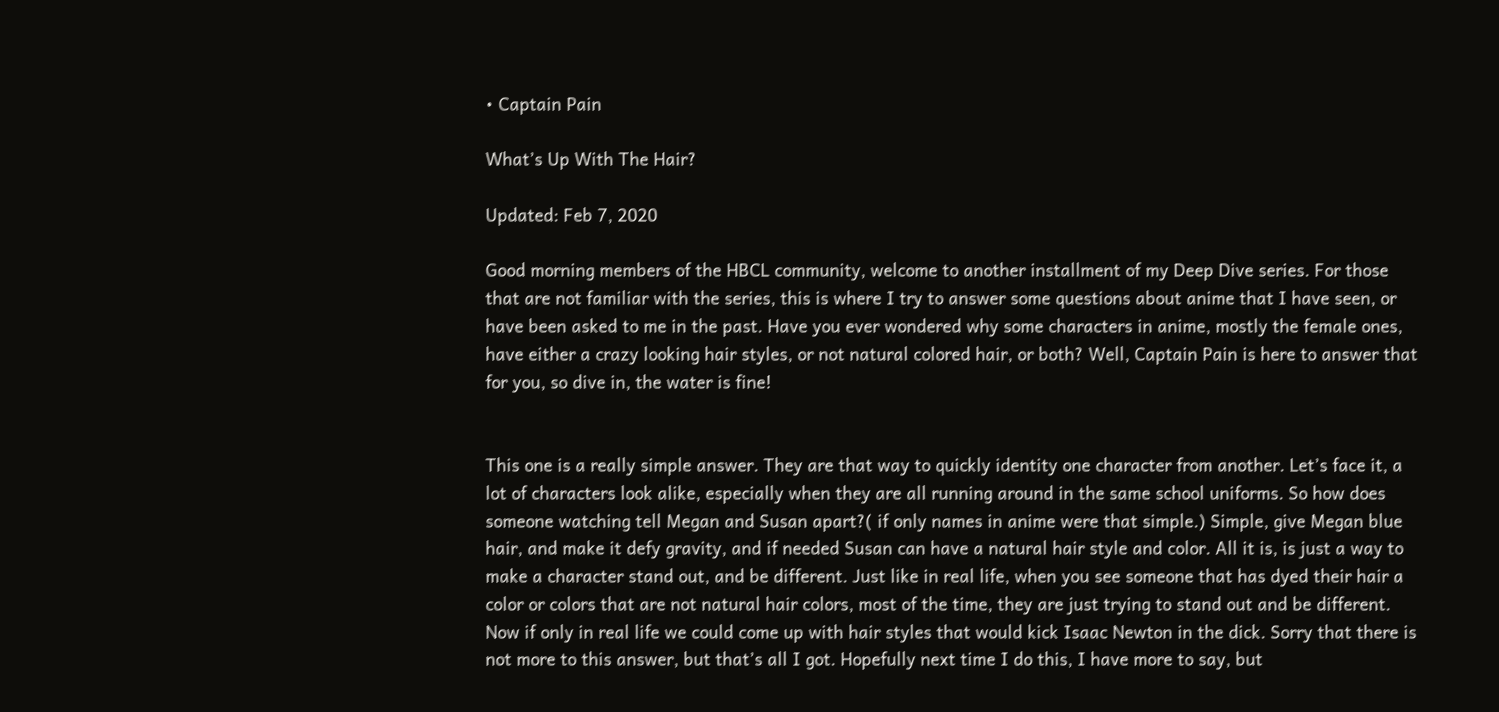• Captain Pain

What’s Up With The Hair?

Updated: Feb 7, 2020

Good morning members of the HBCL community, welcome to another installment of my Deep Dive series. For those that are not familiar with the series, this is where I try to answer some questions about anime that I have seen, or have been asked to me in the past. Have you ever wondered why some characters in anime, mostly the female ones, have either a crazy looking hair styles, or not natural colored hair, or both? Well, Captain Pain is here to answer that for you, so dive in, the water is fine!


This one is a really simple answer. They are that way to quickly identity one character from another. Let’s face it, a lot of characters look alike, especially when they are all running around in the same school uniforms. So how does someone watching tell Megan and Susan apart?( if only names in anime were that simple.) Simple, give Megan blue hair, and make it defy gravity, and if needed Susan can have a natural hair style and color. All it is, is just a way to make a character stand out, and be different. Just like in real life, when you see someone that has dyed their hair a color or colors that are not natural hair colors, most of the time, they are just trying to stand out and be different. Now if only in real life we could come up with hair styles that would kick Isaac Newton in the dick. Sorry that there is not more to this answer, but that’s all I got. Hopefully next time I do this, I have more to say, but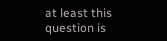at least this question is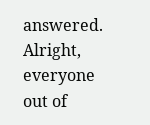answered. Alright, everyone out of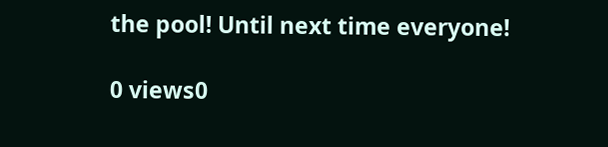the pool! Until next time everyone!

0 views0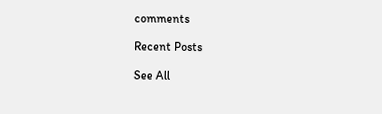comments

Recent Posts

See All